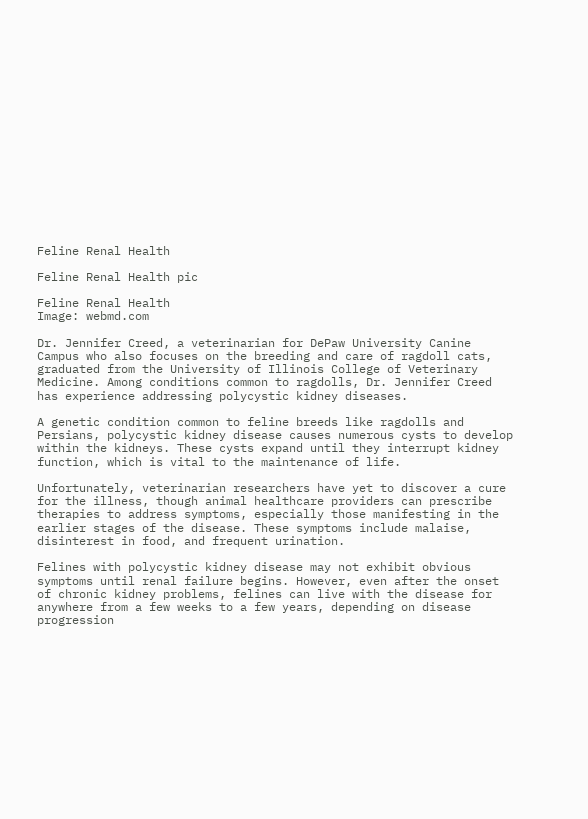Feline Renal Health

Feline Renal Health pic

Feline Renal Health
Image: webmd.com

Dr. Jennifer Creed, a veterinarian for DePaw University Canine Campus who also focuses on the breeding and care of ragdoll cats, graduated from the University of Illinois College of Veterinary Medicine. Among conditions common to ragdolls, Dr. Jennifer Creed has experience addressing polycystic kidney diseases.

A genetic condition common to feline breeds like ragdolls and Persians, polycystic kidney disease causes numerous cysts to develop within the kidneys. These cysts expand until they interrupt kidney function, which is vital to the maintenance of life.

Unfortunately, veterinarian researchers have yet to discover a cure for the illness, though animal healthcare providers can prescribe therapies to address symptoms, especially those manifesting in the earlier stages of the disease. These symptoms include malaise, disinterest in food, and frequent urination.

Felines with polycystic kidney disease may not exhibit obvious symptoms until renal failure begins. However, even after the onset of chronic kidney problems, felines can live with the disease for anywhere from a few weeks to a few years, depending on disease progression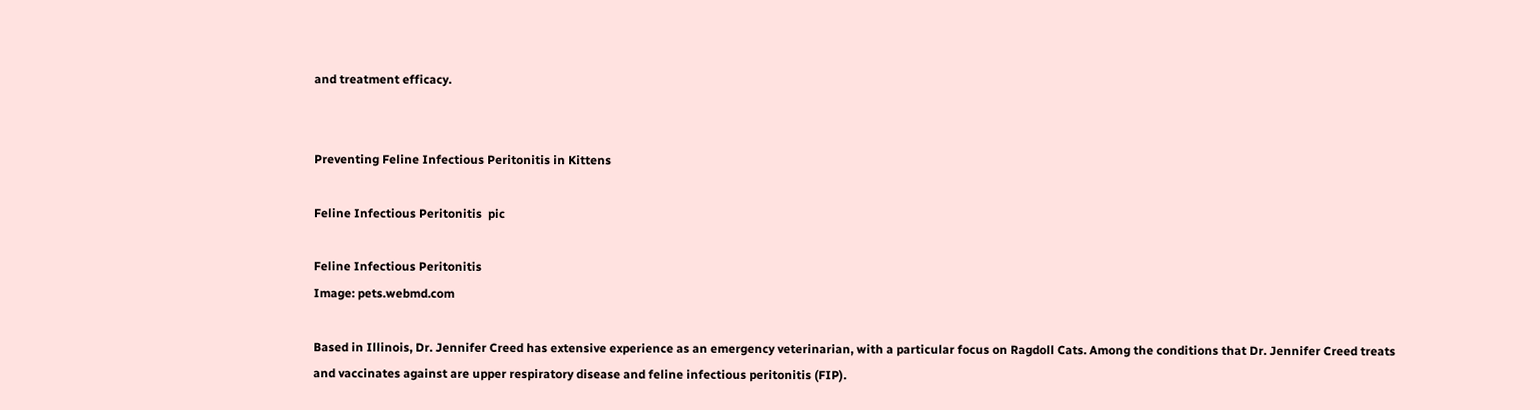and treatment efficacy.


Preventing Feline Infectious Peritonitis in Kittens

Feline Infectious Peritonitis  pic

Feline Infectious Peritonitis
Image: pets.webmd.com

Based in Illinois, Dr. Jennifer Creed has extensive experience as an emergency veterinarian, with a particular focus on Ragdoll Cats. Among the conditions that Dr. Jennifer Creed treats and vaccinates against are upper respiratory disease and feline infectious peritonitis (FIP).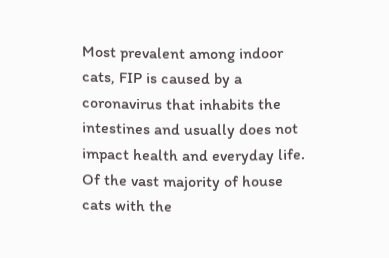Most prevalent among indoor cats, FIP is caused by a coronavirus that inhabits the intestines and usually does not impact health and everyday life. Of the vast majority of house cats with the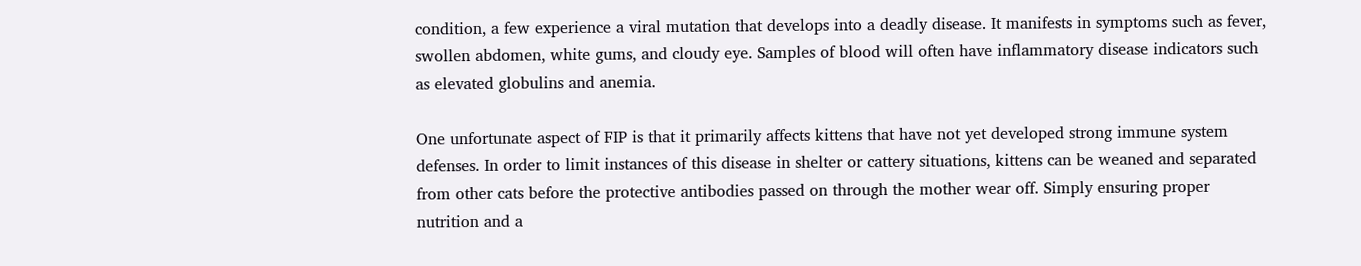condition, a few experience a viral mutation that develops into a deadly disease. It manifests in symptoms such as fever, swollen abdomen, white gums, and cloudy eye. Samples of blood will often have inflammatory disease indicators such as elevated globulins and anemia.

One unfortunate aspect of FIP is that it primarily affects kittens that have not yet developed strong immune system defenses. In order to limit instances of this disease in shelter or cattery situations, kittens can be weaned and separated from other cats before the protective antibodies passed on through the mother wear off. Simply ensuring proper nutrition and a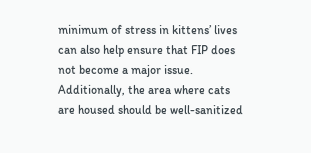minimum of stress in kittens’ lives can also help ensure that FIP does not become a major issue. Additionally, the area where cats are housed should be well-sanitized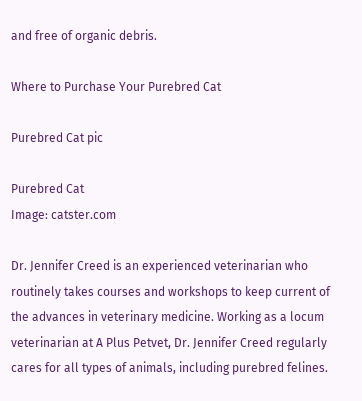and free of organic debris.

Where to Purchase Your Purebred Cat

Purebred Cat pic

Purebred Cat
Image: catster.com

Dr. Jennifer Creed is an experienced veterinarian who routinely takes courses and workshops to keep current of the advances in veterinary medicine. Working as a locum veterinarian at A Plus Petvet, Dr. Jennifer Creed regularly cares for all types of animals, including purebred felines.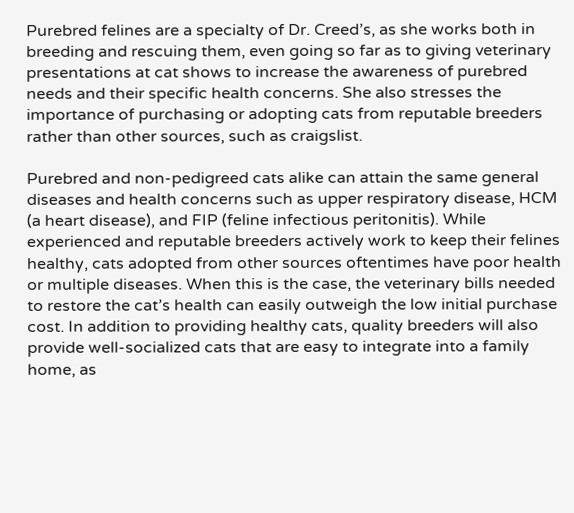Purebred felines are a specialty of Dr. Creed’s, as she works both in breeding and rescuing them, even going so far as to giving veterinary presentations at cat shows to increase the awareness of purebred needs and their specific health concerns. She also stresses the importance of purchasing or adopting cats from reputable breeders rather than other sources, such as craigslist.

Purebred and non-pedigreed cats alike can attain the same general diseases and health concerns such as upper respiratory disease, HCM (a heart disease), and FIP (feline infectious peritonitis). While experienced and reputable breeders actively work to keep their felines healthy, cats adopted from other sources oftentimes have poor health or multiple diseases. When this is the case, the veterinary bills needed to restore the cat’s health can easily outweigh the low initial purchase cost. In addition to providing healthy cats, quality breeders will also provide well-socialized cats that are easy to integrate into a family home, as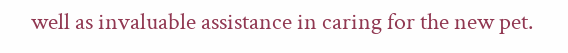well as invaluable assistance in caring for the new pet.